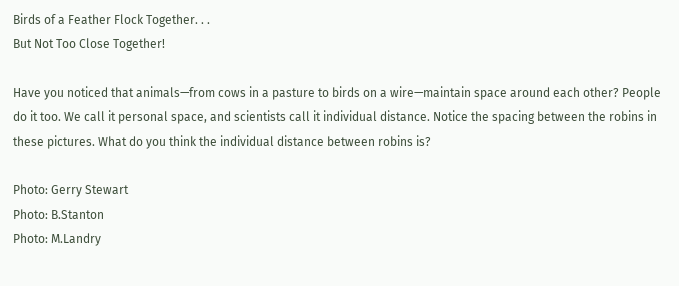Birds of a Feather Flock Together. . .
But Not Too Close Together!

Have you noticed that animals—from cows in a pasture to birds on a wire—maintain space around each other? People do it too. We call it personal space, and scientists call it individual distance. Notice the spacing between the robins in these pictures. What do you think the individual distance between robins is?

Photo: Gerry Stewart
Photo: B.Stanton
Photo: M.Landry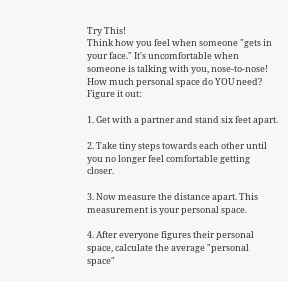Try This!
Think how you feel when someone "gets in your face." It's uncomfortable when someone is talking with you, nose-to-nose! How much personal space do YOU need? Figure it out:

1. Get with a partner and stand six feet apart.

2. Take tiny steps towards each other until you no longer feel comfortable getting closer.

3. Now measure the distance apart. This measurement is your personal space.

4. After everyone figures their personal space, calculate the average "personal space"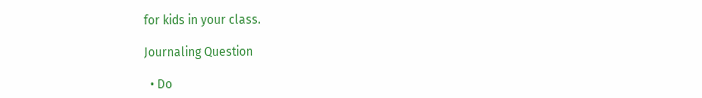for kids in your class.

Journaling Question

  • Do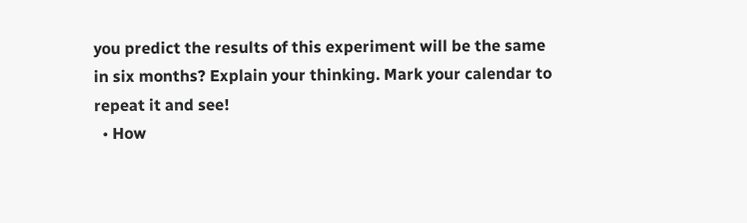you predict the results of this experiment will be the same in six months? Explain your thinking. Mark your calendar to repeat it and see!
  • How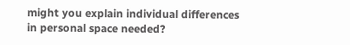might you explain individual differences in personal space needed?